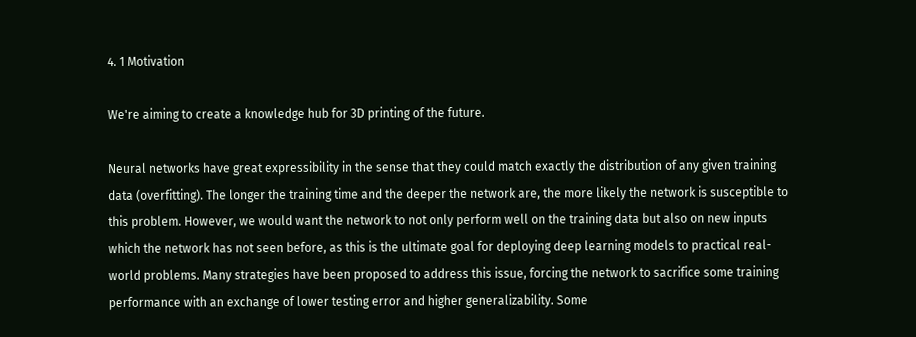4. 1 Motivation

We're aiming to create a knowledge hub for 3D printing of the future.

Neural networks have great expressibility in the sense that they could match exactly the distribution of any given training data (overfitting). The longer the training time and the deeper the network are, the more likely the network is susceptible to this problem. However, we would want the network to not only perform well on the training data but also on new inputs which the network has not seen before, as this is the ultimate goal for deploying deep learning models to practical real-world problems. Many strategies have been proposed to address this issue, forcing the network to sacrifice some training performance with an exchange of lower testing error and higher generalizability. Some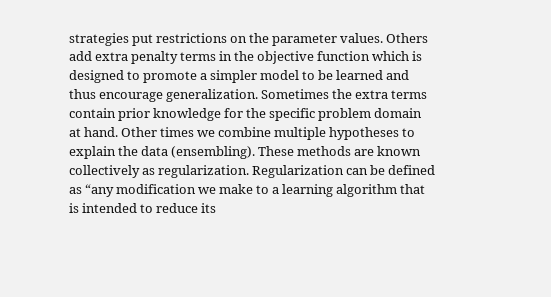strategies put restrictions on the parameter values. Others add extra penalty terms in the objective function which is designed to promote a simpler model to be learned and thus encourage generalization. Sometimes the extra terms contain prior knowledge for the specific problem domain at hand. Other times we combine multiple hypotheses to explain the data (ensembling). These methods are known collectively as regularization. Regularization can be defined as “any modification we make to a learning algorithm that is intended to reduce its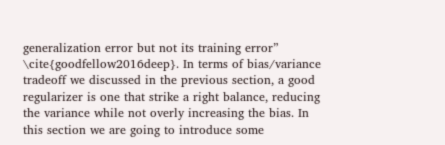generalization error but not its training error” \cite{goodfellow2016deep}. In terms of bias/variance tradeoff we discussed in the previous section, a good regularizer is one that strike a right balance, reducing the variance while not overly increasing the bias. In this section we are going to introduce some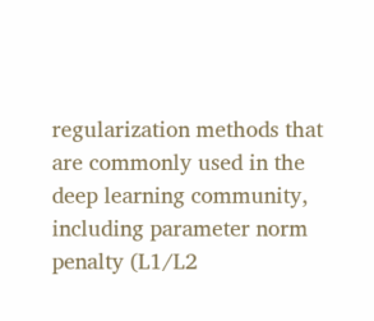regularization methods that are commonly used in the deep learning community, including parameter norm penalty (L1/L2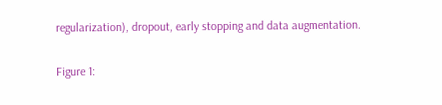regularization), dropout, early stopping and data augmentation.

Figure 1: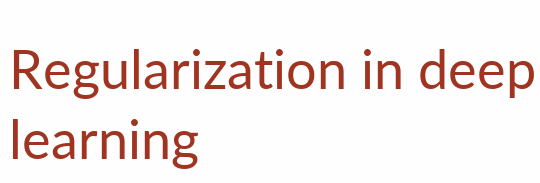Regularization in deep learning